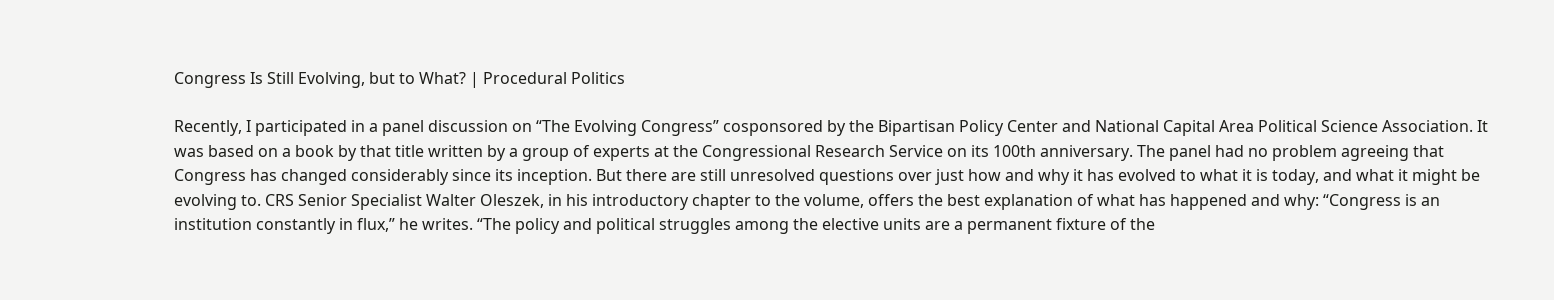Congress Is Still Evolving, but to What? | Procedural Politics

Recently, I participated in a panel discussion on “The Evolving Congress” cosponsored by the Bipartisan Policy Center and National Capital Area Political Science Association. It was based on a book by that title written by a group of experts at the Congressional Research Service on its 100th anniversary. The panel had no problem agreeing that Congress has changed considerably since its inception. But there are still unresolved questions over just how and why it has evolved to what it is today, and what it might be evolving to. CRS Senior Specialist Walter Oleszek, in his introductory chapter to the volume, offers the best explanation of what has happened and why: “Congress is an institution constantly in flux,” he writes. “The policy and political struggles among the elective units are a permanent fixture of the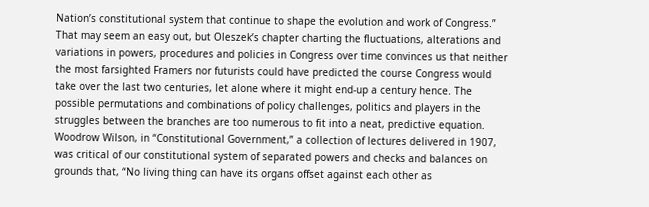Nation’s constitutional system that continue to shape the evolution and work of Congress.” That may seem an easy out, but Oleszek’s chapter charting the fluctuations, alterations and variations in powers, procedures and policies in Congress over time convinces us that neither the most farsighted Framers nor futurists could have predicted the course Congress would take over the last two centuries, let alone where it might end-up a century hence. The possible permutations and combinations of policy challenges, politics and players in the struggles between the branches are too numerous to fit into a neat, predictive equation. Woodrow Wilson, in “Constitutional Government,” a collection of lectures delivered in 1907, was critical of our constitutional system of separated powers and checks and balances on grounds that, “No living thing can have its organs offset against each other as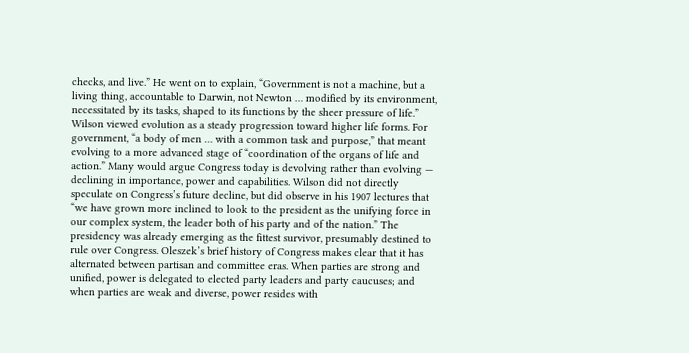checks, and live.” He went on to explain, “Government is not a machine, but a living thing, accountable to Darwin, not Newton … modified by its environment, necessitated by its tasks, shaped to its functions by the sheer pressure of life.” Wilson viewed evolution as a steady progression toward higher life forms. For government, “a body of men … with a common task and purpose,” that meant evolving to a more advanced stage of “coordination of the organs of life and action.” Many would argue Congress today is devolving rather than evolving — declining in importance, power and capabilities. Wilson did not directly speculate on Congress’s future decline, but did observe in his 1907 lectures that “we have grown more inclined to look to the president as the unifying force in our complex system, the leader both of his party and of the nation.” The presidency was already emerging as the fittest survivor, presumably destined to rule over Congress. Oleszek’s brief history of Congress makes clear that it has alternated between partisan and committee eras. When parties are strong and unified, power is delegated to elected party leaders and party caucuses; and when parties are weak and diverse, power resides with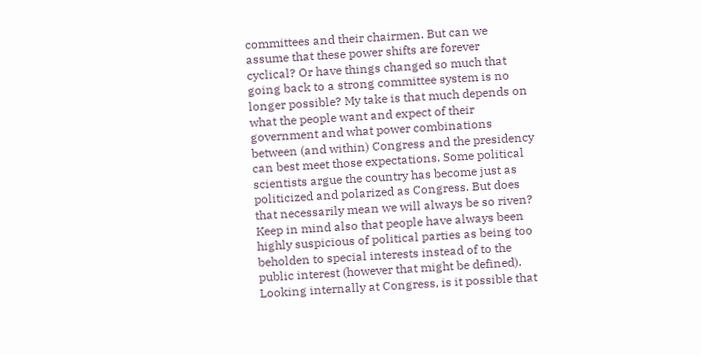committees and their chairmen. But can we assume that these power shifts are forever cyclical? Or have things changed so much that going back to a strong committee system is no longer possible? My take is that much depends on what the people want and expect of their government and what power combinations between (and within) Congress and the presidency can best meet those expectations. Some political scientists argue the country has become just as politicized and polarized as Congress. But does that necessarily mean we will always be so riven? Keep in mind also that people have always been highly suspicious of political parties as being too beholden to special interests instead of to the public interest (however that might be defined). Looking internally at Congress, is it possible that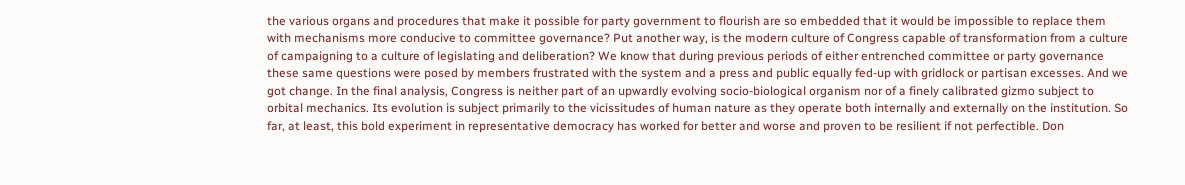the various organs and procedures that make it possible for party government to flourish are so embedded that it would be impossible to replace them with mechanisms more conducive to committee governance? Put another way, is the modern culture of Congress capable of transformation from a culture of campaigning to a culture of legislating and deliberation? We know that during previous periods of either entrenched committee or party governance these same questions were posed by members frustrated with the system and a press and public equally fed-up with gridlock or partisan excesses. And we got change. In the final analysis, Congress is neither part of an upwardly evolving socio-biological organism nor of a finely calibrated gizmo subject to orbital mechanics. Its evolution is subject primarily to the vicissitudes of human nature as they operate both internally and externally on the institution. So far, at least, this bold experiment in representative democracy has worked for better and worse and proven to be resilient if not perfectible. Don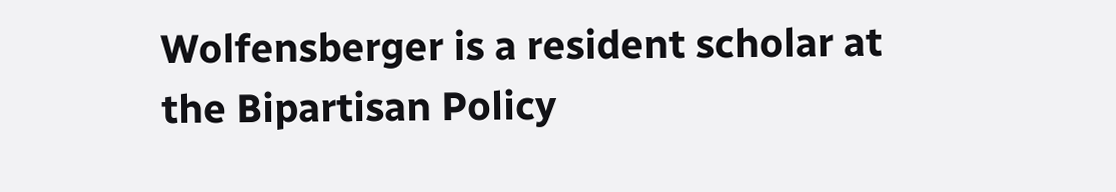Wolfensberger is a resident scholar at the Bipartisan Policy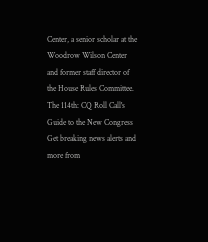Center, a senior scholar at the Woodrow Wilson Center and former staff director of the House Rules Committee. The 114th: CQ Roll Call's Guide to the New Congress Get breaking news alerts and more from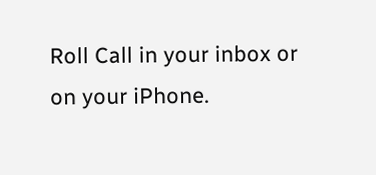Roll Call in your inbox or on your iPhone.